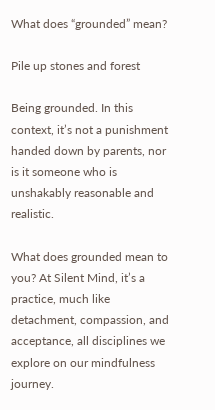What does “grounded” mean?

Pile up stones and forest

Being grounded. In this context, it’s not a punishment handed down by parents, nor is it someone who is unshakably reasonable and realistic.

What does grounded mean to you? At Silent Mind, it’s a practice, much like detachment, compassion, and acceptance, all disciplines we explore on our mindfulness journey.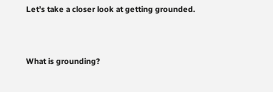Let’s take a closer look at getting grounded.


What is grounding?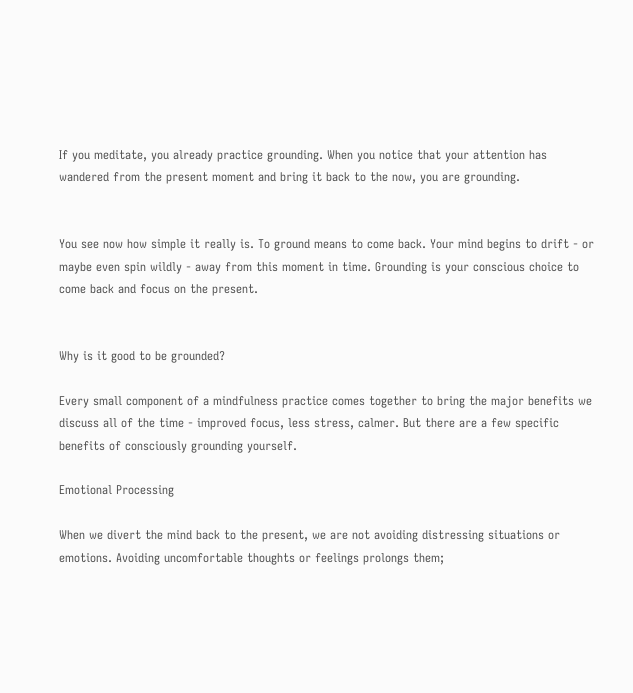If you meditate, you already practice grounding. When you notice that your attention has wandered from the present moment and bring it back to the now, you are grounding.


You see now how simple it really is. To ground means to come back. Your mind begins to drift - or maybe even spin wildly - away from this moment in time. Grounding is your conscious choice to come back and focus on the present.


Why is it good to be grounded?

Every small component of a mindfulness practice comes together to bring the major benefits we discuss all of the time - improved focus, less stress, calmer. But there are a few specific benefits of consciously grounding yourself.

Emotional Processing

When we divert the mind back to the present, we are not avoiding distressing situations or emotions. Avoiding uncomfortable thoughts or feelings prolongs them;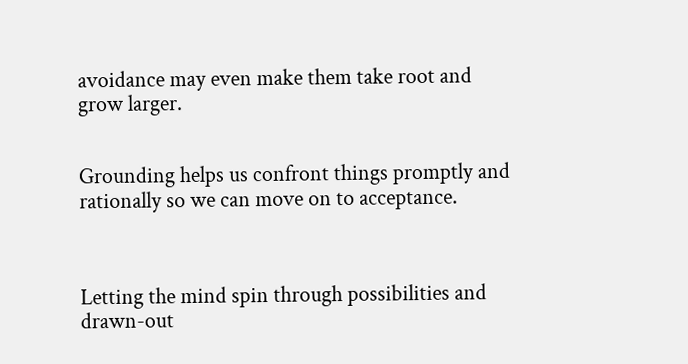avoidance may even make them take root and grow larger.


Grounding helps us confront things promptly and rationally so we can move on to acceptance.



Letting the mind spin through possibilities and drawn-out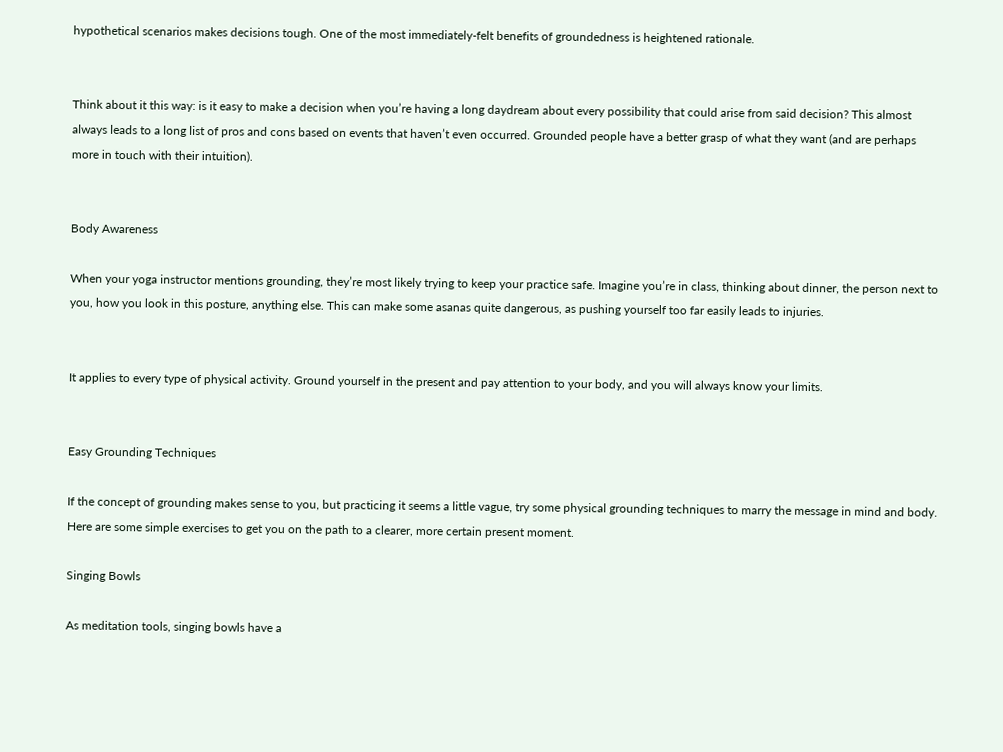hypothetical scenarios makes decisions tough. One of the most immediately-felt benefits of groundedness is heightened rationale.


Think about it this way: is it easy to make a decision when you’re having a long daydream about every possibility that could arise from said decision? This almost always leads to a long list of pros and cons based on events that haven’t even occurred. Grounded people have a better grasp of what they want (and are perhaps more in touch with their intuition).


Body Awareness

When your yoga instructor mentions grounding, they’re most likely trying to keep your practice safe. Imagine you’re in class, thinking about dinner, the person next to you, how you look in this posture, anything else. This can make some asanas quite dangerous, as pushing yourself too far easily leads to injuries.


It applies to every type of physical activity. Ground yourself in the present and pay attention to your body, and you will always know your limits.


Easy Grounding Techniques

If the concept of grounding makes sense to you, but practicing it seems a little vague, try some physical grounding techniques to marry the message in mind and body. Here are some simple exercises to get you on the path to a clearer, more certain present moment.

Singing Bowls

As meditation tools, singing bowls have a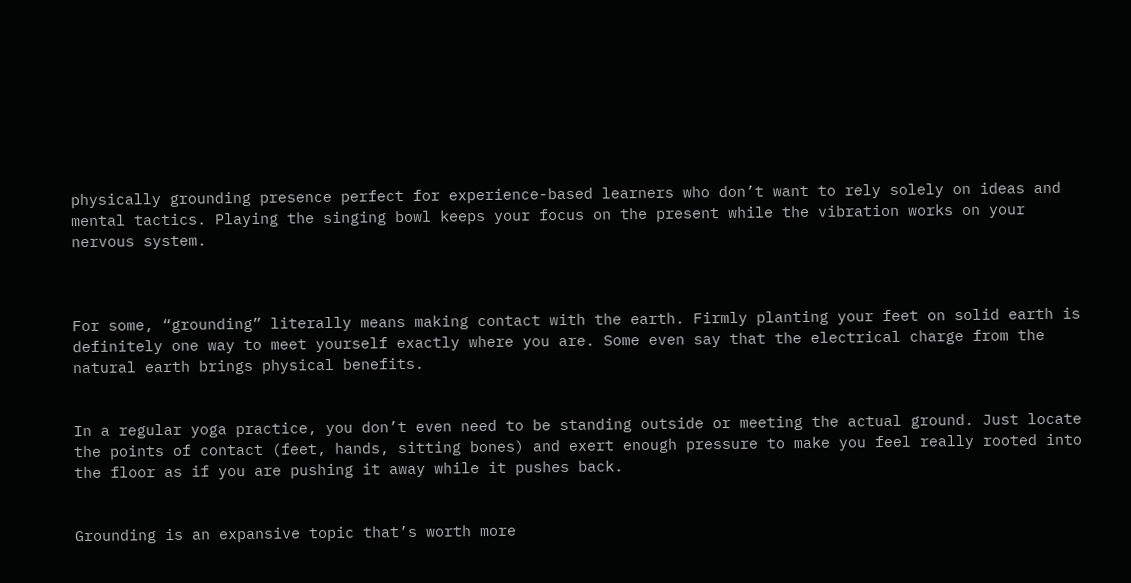physically grounding presence perfect for experience-based learners who don’t want to rely solely on ideas and mental tactics. Playing the singing bowl keeps your focus on the present while the vibration works on your nervous system.



For some, “grounding” literally means making contact with the earth. Firmly planting your feet on solid earth is definitely one way to meet yourself exactly where you are. Some even say that the electrical charge from the natural earth brings physical benefits.


In a regular yoga practice, you don’t even need to be standing outside or meeting the actual ground. Just locate the points of contact (feet, hands, sitting bones) and exert enough pressure to make you feel really rooted into the floor as if you are pushing it away while it pushes back.


Grounding is an expansive topic that’s worth more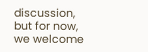discussion, but for now, we welcome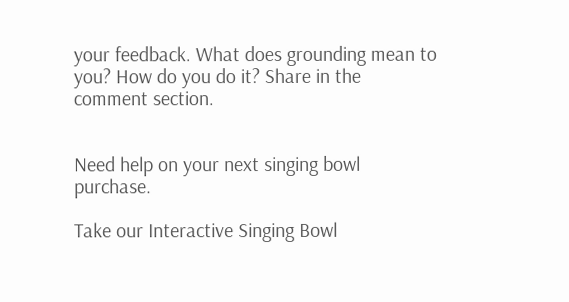your feedback. What does grounding mean to you? How do you do it? Share in the comment section.


Need help on your next singing bowl purchase.

Take our Interactive Singing Bowl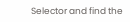Selector and find the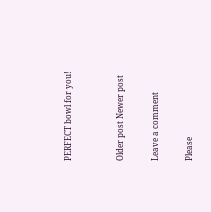PERFECT bowl for you!


Older post Newer post

Leave a comment

Please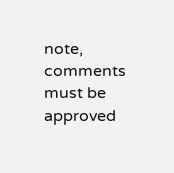note, comments must be approved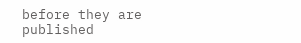before they are published